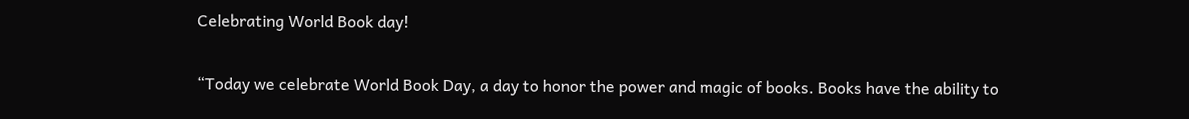Celebrating World Book day!

“Today we celebrate World Book Day, a day to honor the power and magic of books. Books have the ability to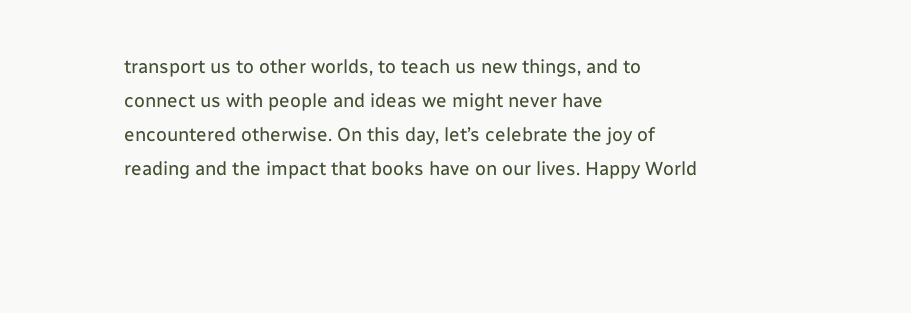transport us to other worlds, to teach us new things, and to connect us with people and ideas we might never have encountered otherwise. On this day, let’s celebrate the joy of reading and the impact that books have on our lives. Happy World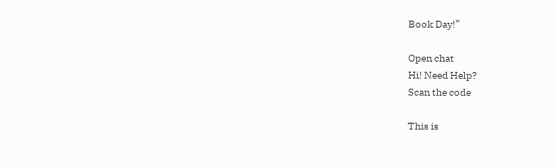Book Day!”

Open chat
Hi! Need Help?
Scan the code

This is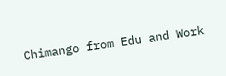Chimango from Edu and Work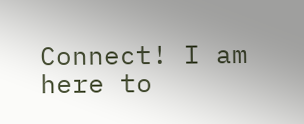Connect! I am here to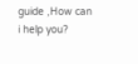guide ,How can i help you?